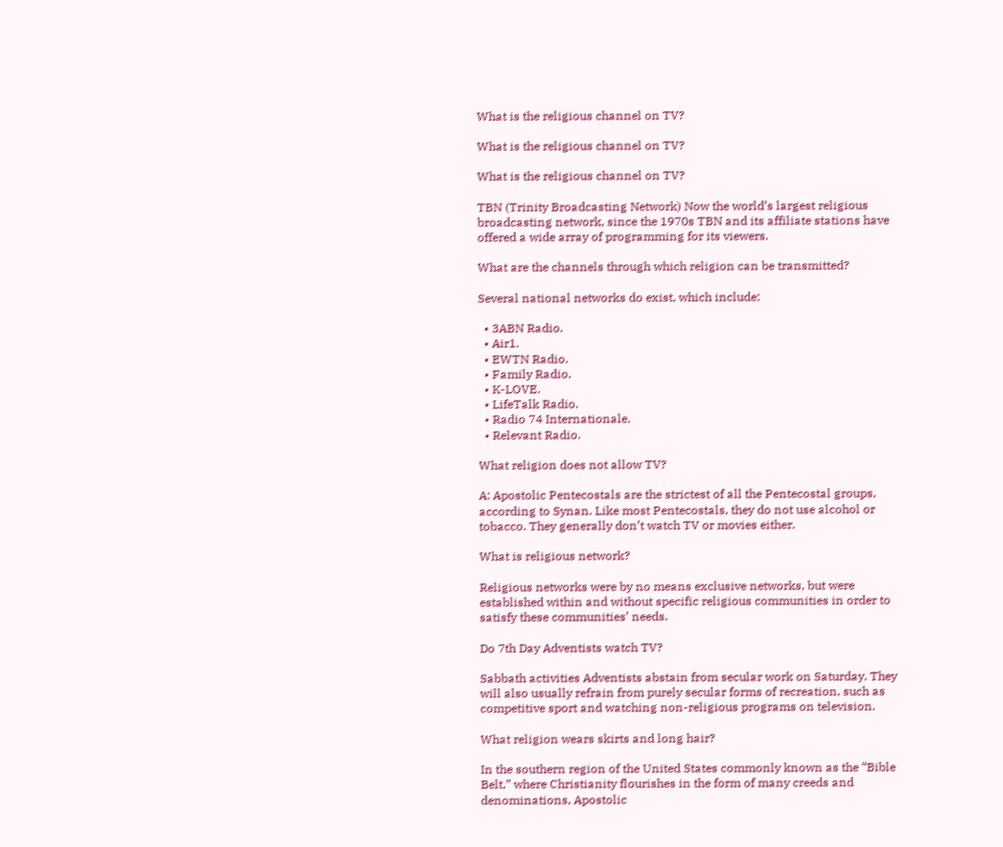What is the religious channel on TV?

What is the religious channel on TV?

What is the religious channel on TV?

TBN (Trinity Broadcasting Network) Now the world’s largest religious broadcasting network, since the 1970s TBN and its affiliate stations have offered a wide array of programming for its viewers.

What are the channels through which religion can be transmitted?

Several national networks do exist, which include:

  • 3ABN Radio.
  • Air1.
  • EWTN Radio.
  • Family Radio.
  • K-LOVE.
  • LifeTalk Radio.
  • Radio 74 Internationale.
  • Relevant Radio.

What religion does not allow TV?

A: Apostolic Pentecostals are the strictest of all the Pentecostal groups, according to Synan. Like most Pentecostals, they do not use alcohol or tobacco. They generally don’t watch TV or movies either.

What is religious network?

Religious networks were by no means exclusive networks, but were established within and without specific religious communities in order to satisfy these communities’ needs.

Do 7th Day Adventists watch TV?

Sabbath activities Adventists abstain from secular work on Saturday. They will also usually refrain from purely secular forms of recreation, such as competitive sport and watching non-religious programs on television.

What religion wears skirts and long hair?

In the southern region of the United States commonly known as the “Bible Belt,” where Christianity flourishes in the form of many creeds and denominations, Apostolic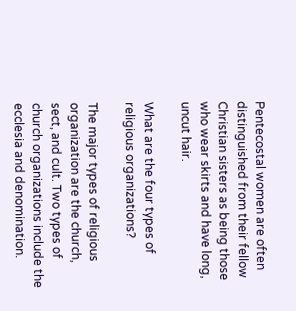Pentecostal women are often distinguished from their fellow Christian sisters as being those who wear skirts and have long, uncut hair.

What are the four types of religious organizations?

The major types of religious organization are the church, sect, and cult. Two types of church organizations include the ecclesia and denomination.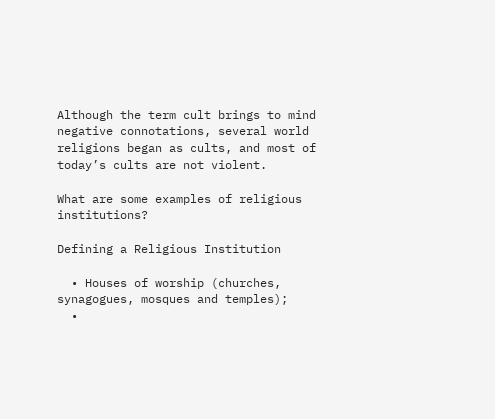Although the term cult brings to mind negative connotations, several world religions began as cults, and most of today’s cults are not violent.

What are some examples of religious institutions?

Defining a Religious Institution

  • Houses of worship (churches, synagogues, mosques and temples);
  •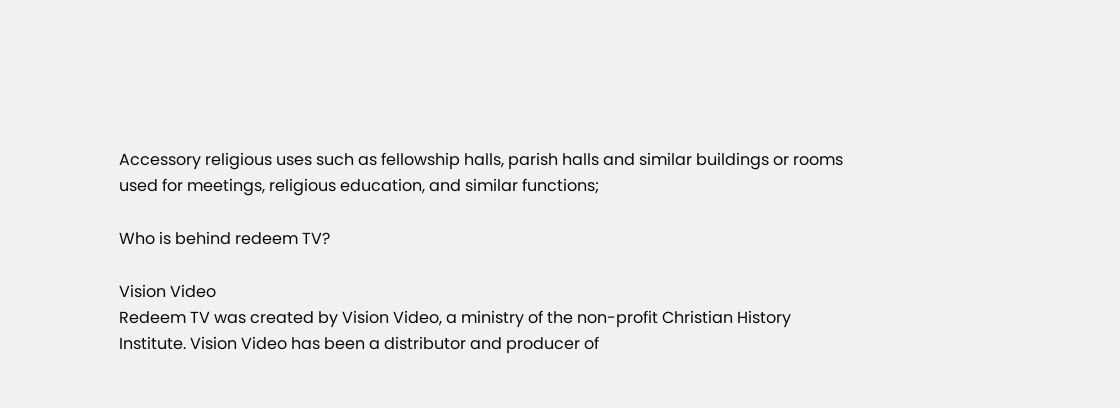Accessory religious uses such as fellowship halls, parish halls and similar buildings or rooms used for meetings, religious education, and similar functions;

Who is behind redeem TV?

Vision Video
Redeem TV was created by Vision Video, a ministry of the non-profit Christian History Institute. Vision Video has been a distributor and producer of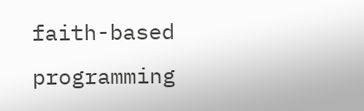faith-based programming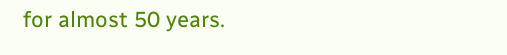for almost 50 years.